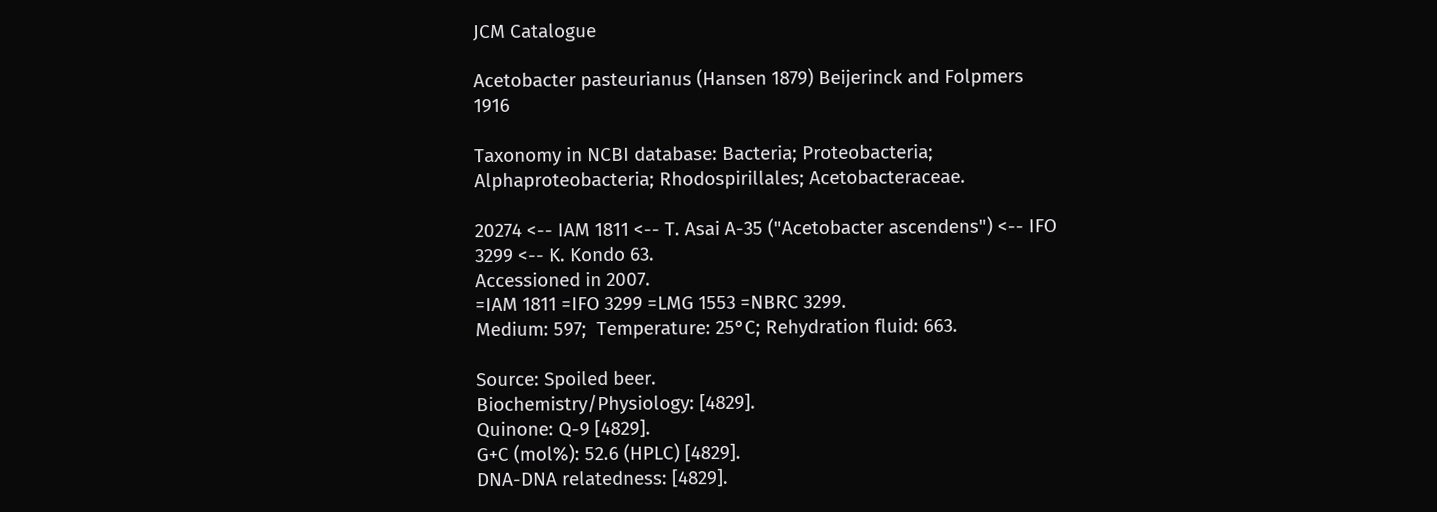JCM Catalogue

Acetobacter pasteurianus (Hansen 1879) Beijerinck and Folpmers 1916

Taxonomy in NCBI database: Bacteria; Proteobacteria; Alphaproteobacteria; Rhodospirillales; Acetobacteraceae.

20274 <-- IAM 1811 <-- T. Asai A-35 ("Acetobacter ascendens") <-- IFO 3299 <-- K. Kondo 63.
Accessioned in 2007.
=IAM 1811 =IFO 3299 =LMG 1553 =NBRC 3299.
Medium: 597;  Temperature: 25°C; Rehydration fluid: 663.

Source: Spoiled beer.
Biochemistry/Physiology: [4829].
Quinone: Q-9 [4829].
G+C (mol%): 52.6 (HPLC) [4829].
DNA-DNA relatedness: [4829].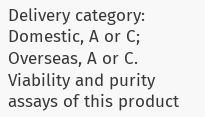Delivery category: Domestic, A or C; Overseas, A or C.
Viability and purity assays of this product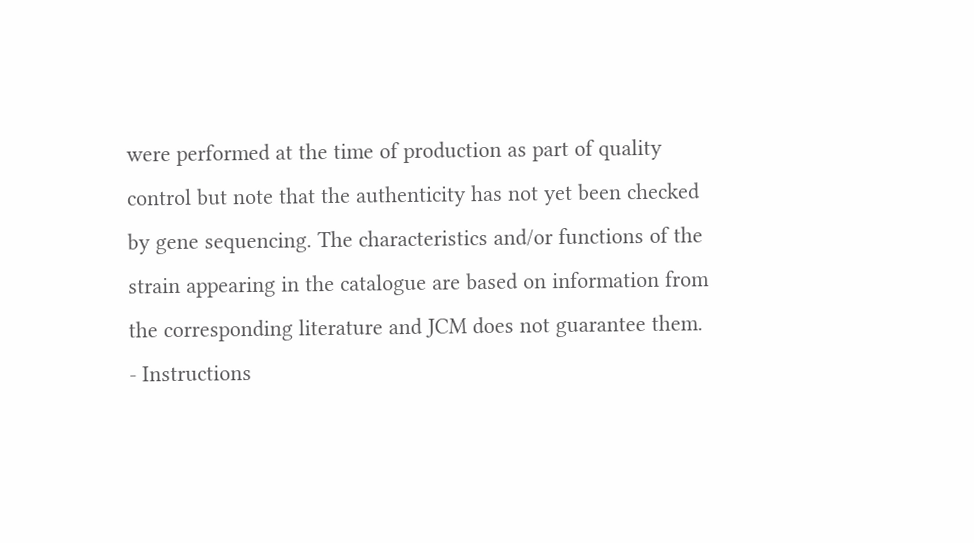were performed at the time of production as part of quality control but note that the authenticity has not yet been checked by gene sequencing. The characteristics and/or functions of the strain appearing in the catalogue are based on information from the corresponding literature and JCM does not guarantee them.
- Instructions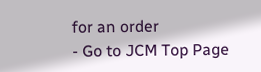for an order
- Go to JCM Top Page